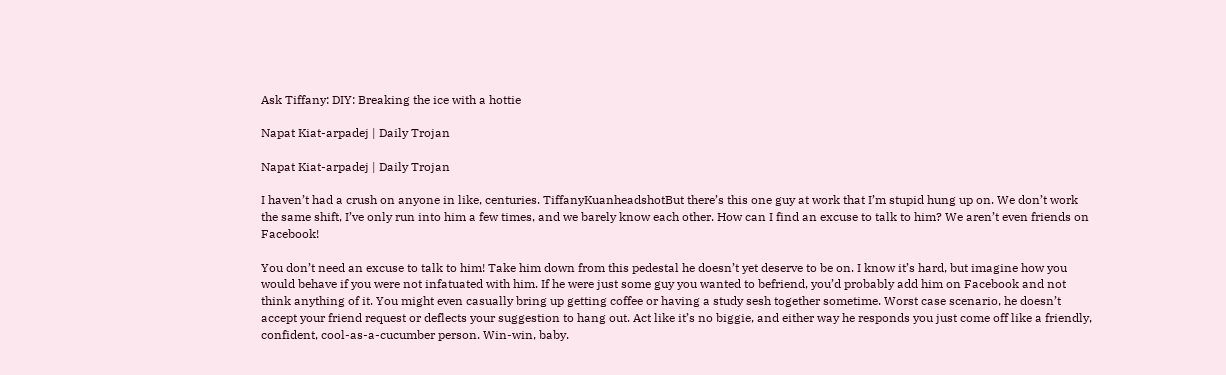Ask Tiffany: DIY: Breaking the ice with a hottie

Napat Kiat-arpadej | Daily Trojan

Napat Kiat-arpadej | Daily Trojan

I haven’t had a crush on anyone in like, centuries. TiffanyKuanheadshotBut there’s this one guy at work that I’m stupid hung up on. We don’t work the same shift, I’ve only run into him a few times, and we barely know each other. How can I find an excuse to talk to him? We aren’t even friends on Facebook!

You don’t need an excuse to talk to him! Take him down from this pedestal he doesn’t yet deserve to be on. I know it’s hard, but imagine how you would behave if you were not infatuated with him. If he were just some guy you wanted to befriend, you’d probably add him on Facebook and not think anything of it. You might even casually bring up getting coffee or having a study sesh together sometime. Worst case scenario, he doesn’t accept your friend request or deflects your suggestion to hang out. Act like it’s no biggie, and either way he responds you just come off like a friendly, confident, cool-as-a-cucumber person. Win-win, baby.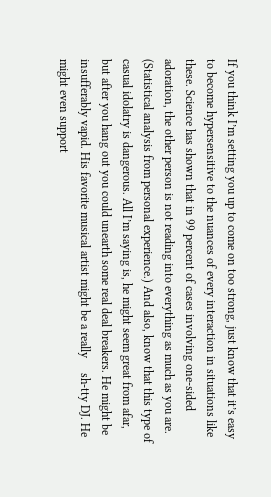If you think I’m setting you up to come on too strong, just know that it’s easy to become hypersensitive to the nuances of every interaction in situations like these. Science has shown that in 99 percent of cases involving one-sided adoration, the other person is not reading into everything as much as you are. (Statistical analysis from personal experience.) And also, know that this type of casual idolatry is dangerous. All I’m saying is, he might seem great from afar, but after you hang out you could unearth some real deal breakers. He might be insufferably vapid. His favorite musical artist might be a really     sh-tty DJ. He might even support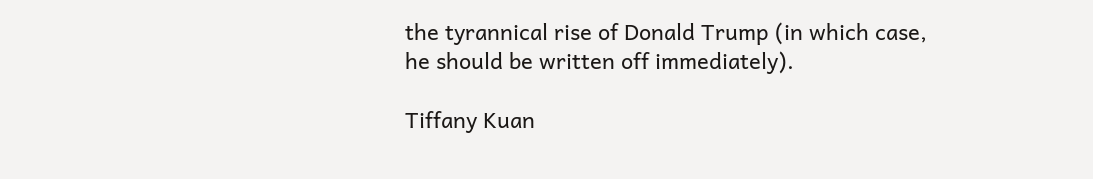the tyrannical rise of Donald Trump (in which case, he should be written off immediately).

Tiffany Kuan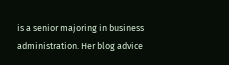is a senior majoring in business administration. Her blog advice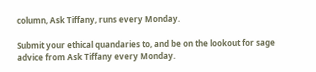column, Ask Tiffany, runs every Monday.

Submit your ethical quandaries to, and be on the lookout for sage advice from Ask Tiffany every Monday.